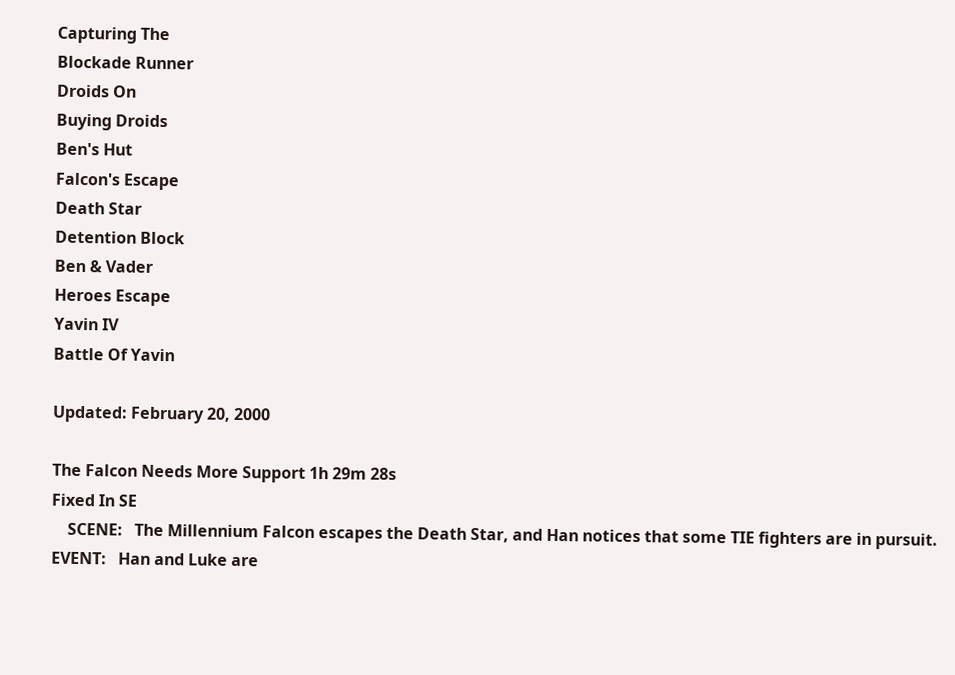Capturing The
Blockade Runner
Droids On
Buying Droids
Ben's Hut
Falcon's Escape
Death Star
Detention Block
Ben & Vader
Heroes Escape
Yavin IV
Battle Of Yavin

Updated: February 20, 2000

The Falcon Needs More Support 1h 29m 28s
Fixed In SE
    SCENE:   The Millennium Falcon escapes the Death Star, and Han notices that some TIE fighters are in pursuit.
EVENT:   Han and Luke are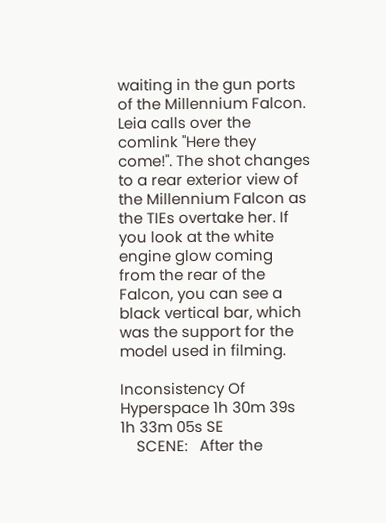waiting in the gun ports of the Millennium Falcon. Leia calls over the comlink "Here they come!". The shot changes to a rear exterior view of the Millennium Falcon as the TIEs overtake her. If you look at the white engine glow coming from the rear of the Falcon, you can see a black vertical bar, which was the support for the model used in filming.

Inconsistency Of Hyperspace 1h 30m 39s
1h 33m 05s SE
    SCENE:   After the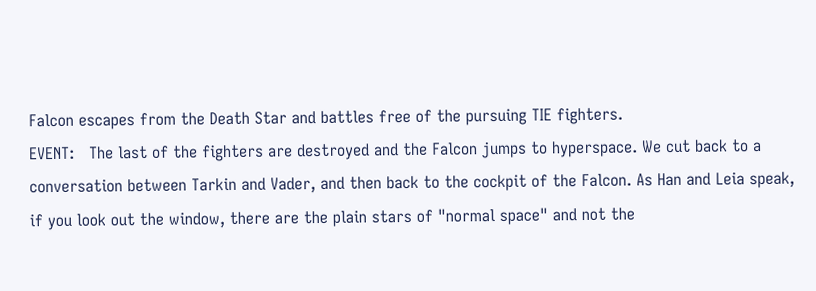Falcon escapes from the Death Star and battles free of the pursuing TIE fighters.
EVENT:   The last of the fighters are destroyed and the Falcon jumps to hyperspace. We cut back to a conversation between Tarkin and Vader, and then back to the cockpit of the Falcon. As Han and Leia speak, if you look out the window, there are the plain stars of "normal space" and not the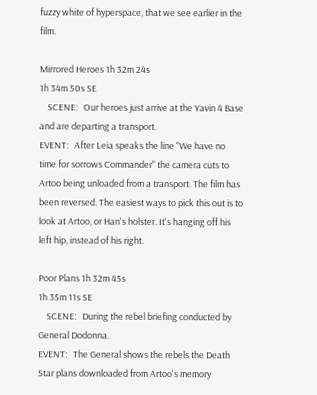fuzzy white of hyperspace, that we see earlier in the film.

Mirrored Heroes 1h 32m 24s
1h 34m 50s SE
    SCENE:   Our heroes just arrive at the Yavin 4 Base and are departing a transport.
EVENT:   After Leia speaks the line "We have no time for sorrows Commander" the camera cuts to Artoo being unloaded from a transport. The film has been reversed. The easiest ways to pick this out is to look at Artoo, or Han's holster. It's hanging off his left hip, instead of his right.

Poor Plans 1h 32m 45s
1h 35m 11s SE
    SCENE:   During the rebel briefing conducted by General Dodonna.
EVENT:   The General shows the rebels the Death Star plans downloaded from Artoo's memory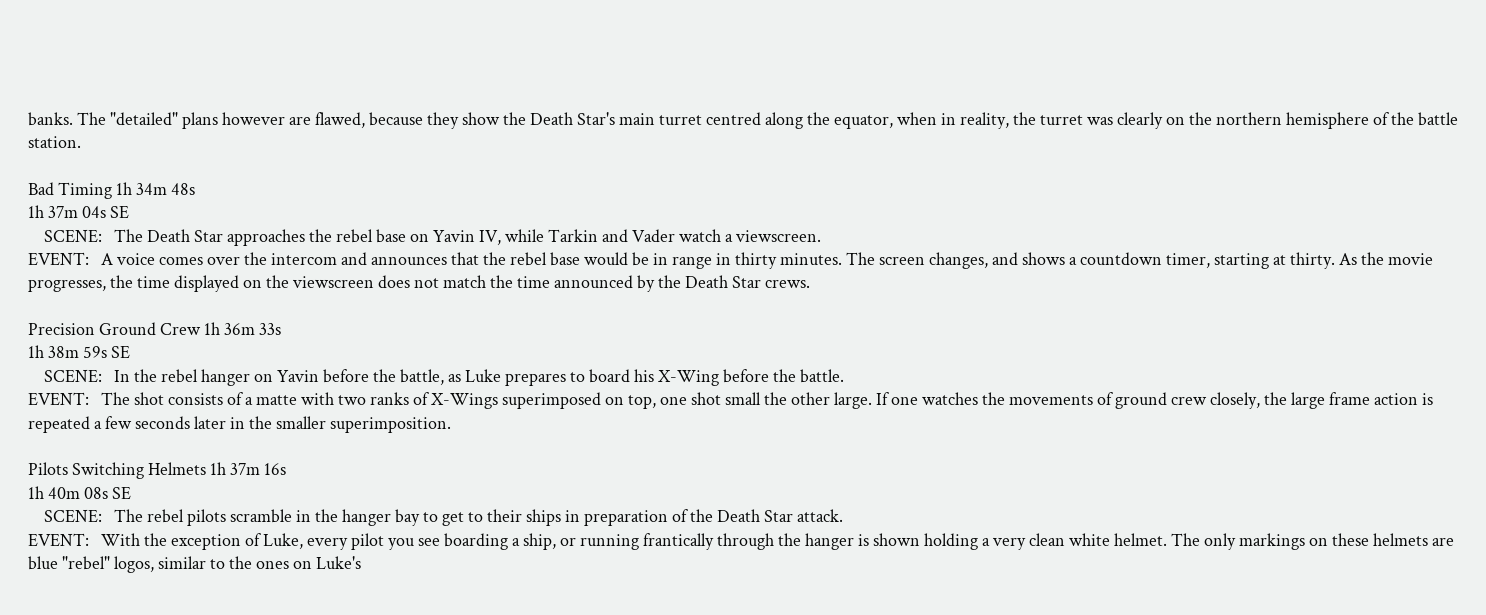banks. The "detailed" plans however are flawed, because they show the Death Star's main turret centred along the equator, when in reality, the turret was clearly on the northern hemisphere of the battle station.

Bad Timing 1h 34m 48s
1h 37m 04s SE
    SCENE:   The Death Star approaches the rebel base on Yavin IV, while Tarkin and Vader watch a viewscreen.
EVENT:   A voice comes over the intercom and announces that the rebel base would be in range in thirty minutes. The screen changes, and shows a countdown timer, starting at thirty. As the movie progresses, the time displayed on the viewscreen does not match the time announced by the Death Star crews.

Precision Ground Crew 1h 36m 33s
1h 38m 59s SE
    SCENE:   In the rebel hanger on Yavin before the battle, as Luke prepares to board his X-Wing before the battle.
EVENT:   The shot consists of a matte with two ranks of X-Wings superimposed on top, one shot small the other large. If one watches the movements of ground crew closely, the large frame action is repeated a few seconds later in the smaller superimposition.

Pilots Switching Helmets 1h 37m 16s
1h 40m 08s SE
    SCENE:   The rebel pilots scramble in the hanger bay to get to their ships in preparation of the Death Star attack.
EVENT:   With the exception of Luke, every pilot you see boarding a ship, or running frantically through the hanger is shown holding a very clean white helmet. The only markings on these helmets are blue "rebel" logos, similar to the ones on Luke's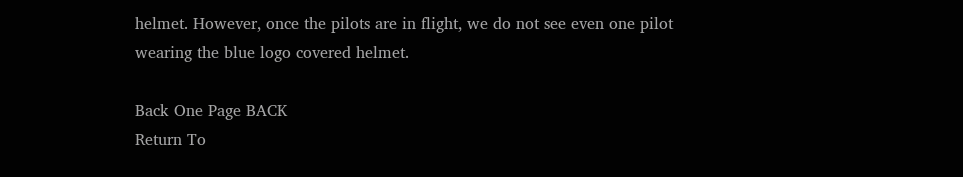helmet. However, once the pilots are in flight, we do not see even one pilot wearing the blue logo covered helmet.

Back One Page BACK
Return To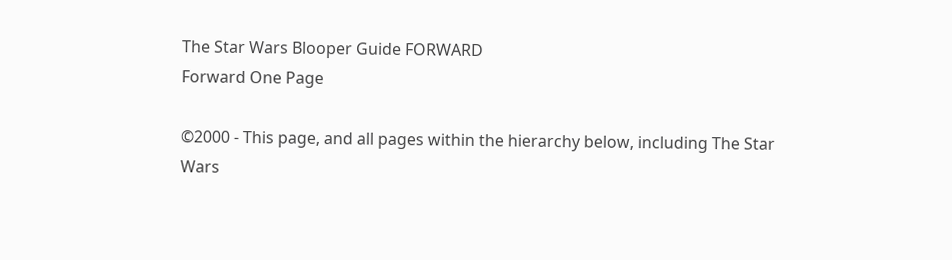The Star Wars Blooper Guide FORWARD
Forward One Page

©2000 - This page, and all pages within the hierarchy below, including The Star Wars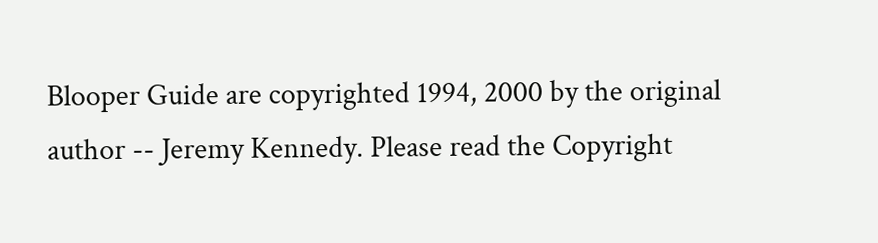Blooper Guide are copyrighted 1994, 2000 by the original author -- Jeremy Kennedy. Please read the Copyright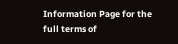Information Page for the full terms of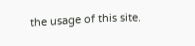the usage of this site.